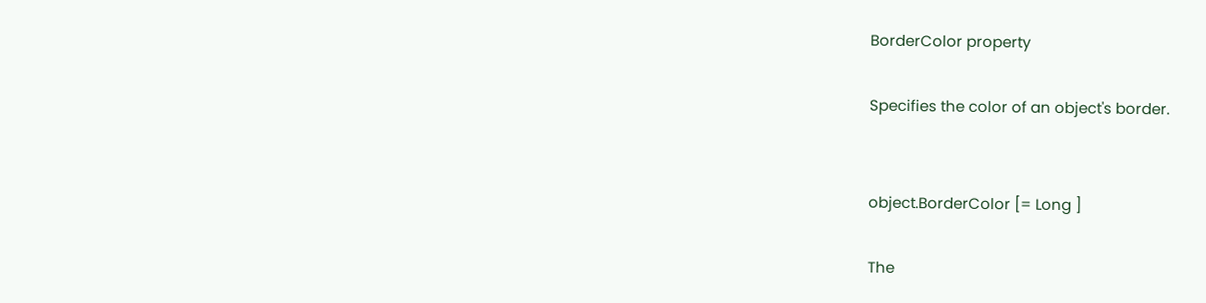BorderColor property

Specifies the color of an object's border.


object.BorderColor [= Long ]

The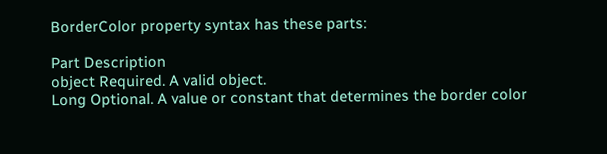BorderColor property syntax has these parts:

Part Description
object Required. A valid object.
Long Optional. A value or constant that determines the border color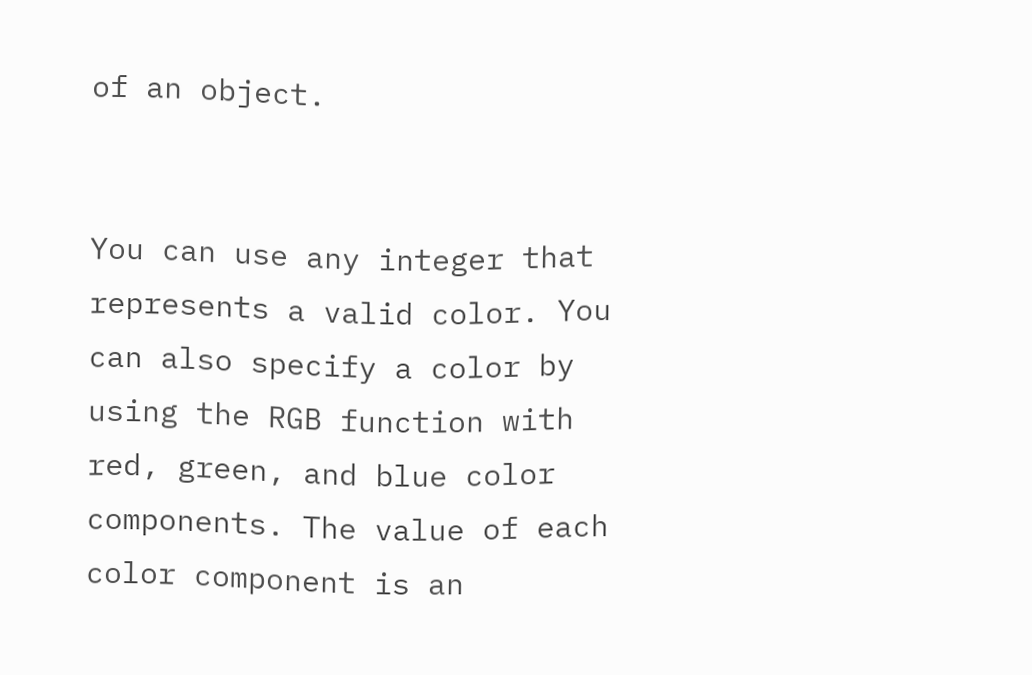of an object.


You can use any integer that represents a valid color. You can also specify a color by using the RGB function with red, green, and blue color components. The value of each color component is an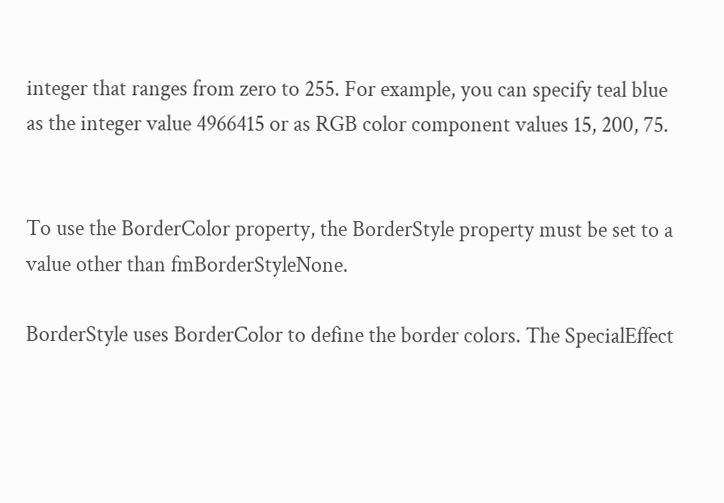integer that ranges from zero to 255. For example, you can specify teal blue as the integer value 4966415 or as RGB color component values 15, 200, 75.


To use the BorderColor property, the BorderStyle property must be set to a value other than fmBorderStyleNone.

BorderStyle uses BorderColor to define the border colors. The SpecialEffect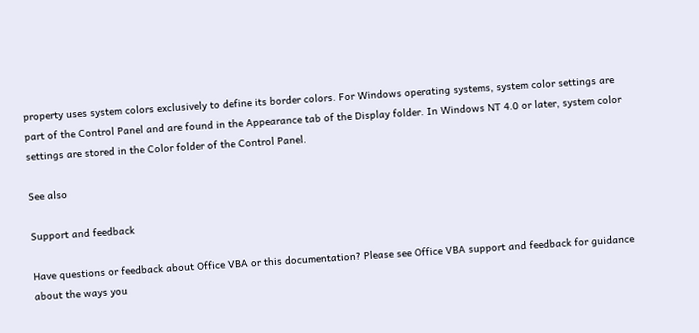property uses system colors exclusively to define its border colors. For Windows operating systems, system color settings are part of the Control Panel and are found in the Appearance tab of the Display folder. In Windows NT 4.0 or later, system color settings are stored in the Color folder of the Control Panel.

See also

Support and feedback

Have questions or feedback about Office VBA or this documentation? Please see Office VBA support and feedback for guidance about the ways you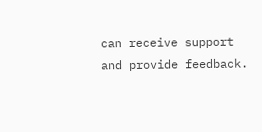can receive support and provide feedback.